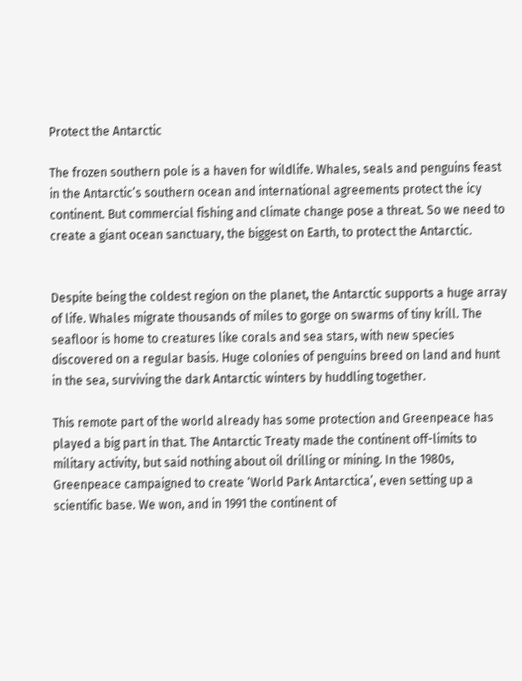Protect the Antarctic

The frozen southern pole is a haven for wildlife. Whales, seals and penguins feast in the Antarctic’s southern ocean and international agreements protect the icy continent. But commercial fishing and climate change pose a threat. So we need to create a giant ocean sanctuary, the biggest on Earth, to protect the Antarctic.


Despite being the coldest region on the planet, the Antarctic supports a huge array of life. Whales migrate thousands of miles to gorge on swarms of tiny krill. The seafloor is home to creatures like corals and sea stars, with new species discovered on a regular basis. Huge colonies of penguins breed on land and hunt in the sea, surviving the dark Antarctic winters by huddling together.

This remote part of the world already has some protection and Greenpeace has played a big part in that. The Antarctic Treaty made the continent off-limits to military activity, but said nothing about oil drilling or mining. In the 1980s, Greenpeace campaigned to create ‘World Park Antarctica’, even setting up a scientific base. We won, and in 1991 the continent of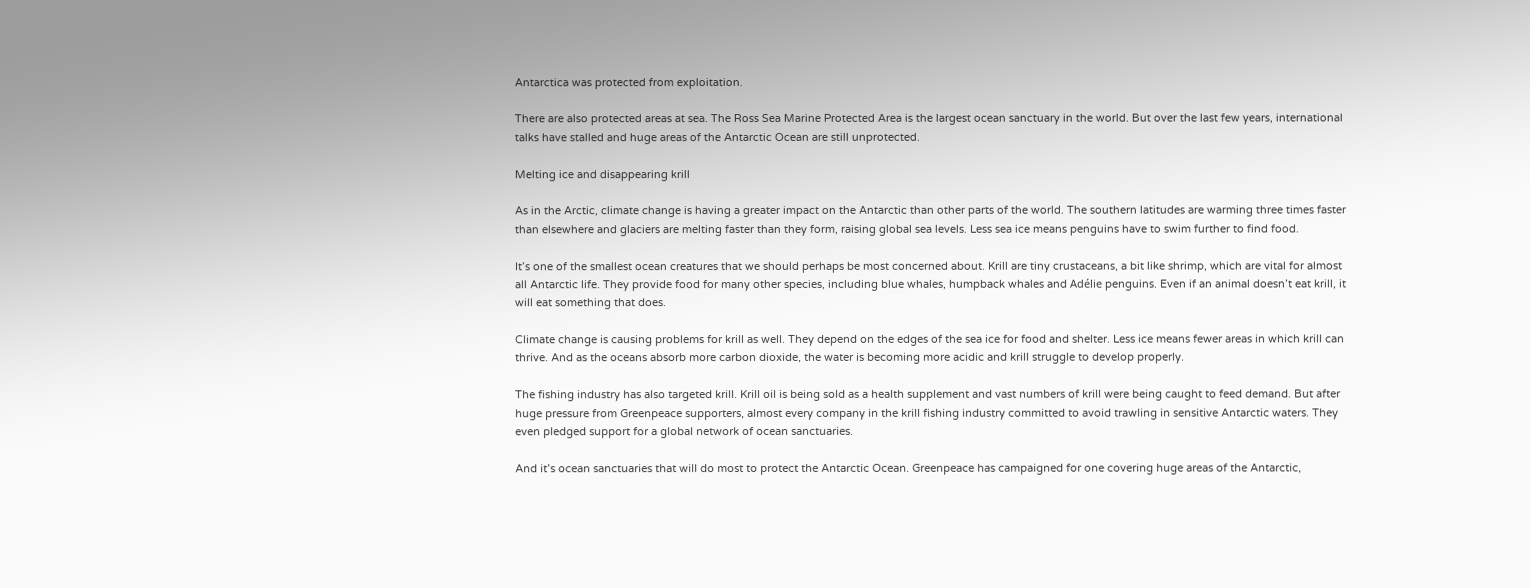Antarctica was protected from exploitation.

There are also protected areas at sea. The Ross Sea Marine Protected Area is the largest ocean sanctuary in the world. But over the last few years, international talks have stalled and huge areas of the Antarctic Ocean are still unprotected.

Melting ice and disappearing krill

As in the Arctic, climate change is having a greater impact on the Antarctic than other parts of the world. The southern latitudes are warming three times faster than elsewhere and glaciers are melting faster than they form, raising global sea levels. Less sea ice means penguins have to swim further to find food.

It’s one of the smallest ocean creatures that we should perhaps be most concerned about. Krill are tiny crustaceans, a bit like shrimp, which are vital for almost all Antarctic life. They provide food for many other species, including blue whales, humpback whales and Adélie penguins. Even if an animal doesn’t eat krill, it will eat something that does.

Climate change is causing problems for krill as well. They depend on the edges of the sea ice for food and shelter. Less ice means fewer areas in which krill can thrive. And as the oceans absorb more carbon dioxide, the water is becoming more acidic and krill struggle to develop properly.

The fishing industry has also targeted krill. Krill oil is being sold as a health supplement and vast numbers of krill were being caught to feed demand. But after huge pressure from Greenpeace supporters, almost every company in the krill fishing industry committed to avoid trawling in sensitive Antarctic waters. They even pledged support for a global network of ocean sanctuaries.

And it’s ocean sanctuaries that will do most to protect the Antarctic Ocean. Greenpeace has campaigned for one covering huge areas of the Antarctic,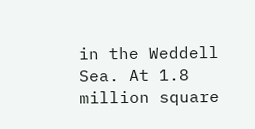in the Weddell Sea. At 1.8 million square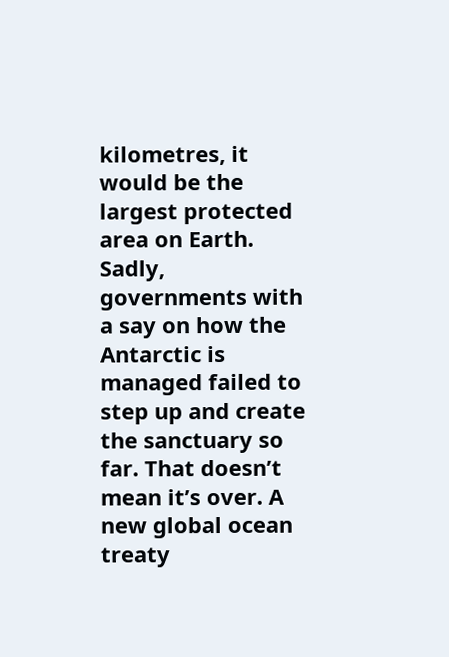kilometres, it would be the largest protected area on Earth. Sadly, governments with a say on how the Antarctic is managed failed to step up and create the sanctuary so far. That doesn’t mean it’s over. A new global ocean treaty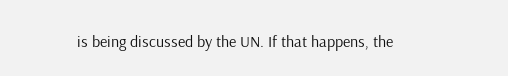is being discussed by the UN. If that happens, the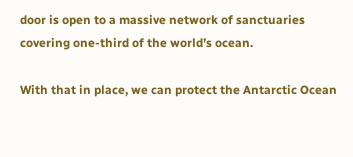door is open to a massive network of sanctuaries covering one-third of the world’s ocean.

With that in place, we can protect the Antarctic Ocean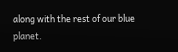along with the rest of our blue planet.